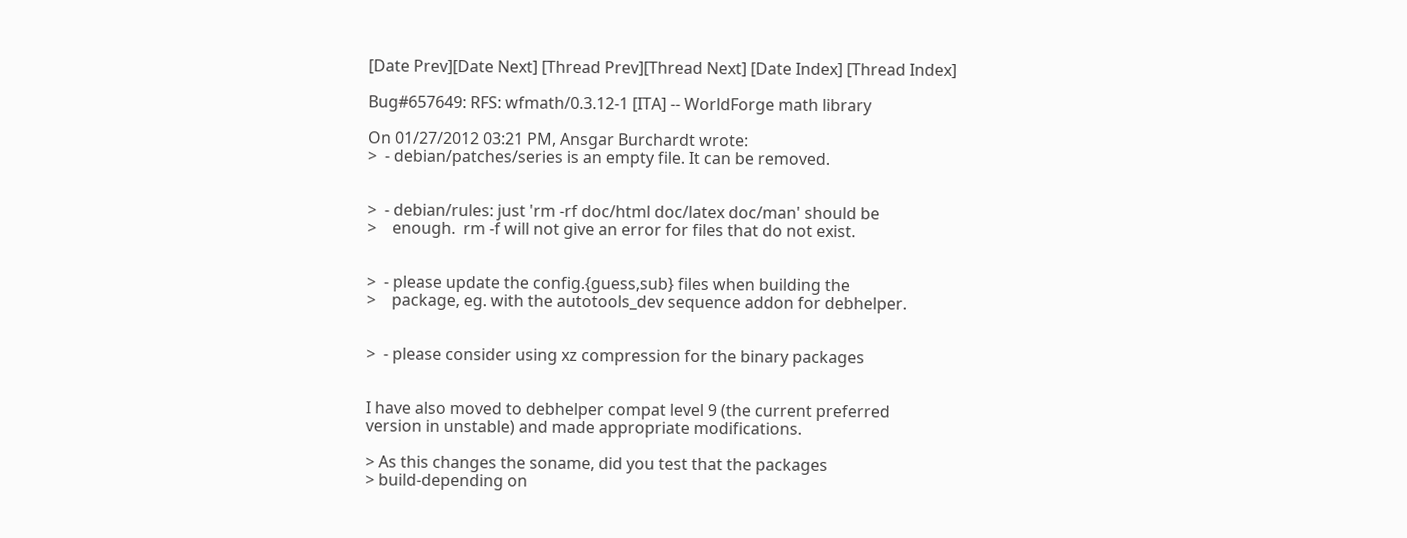[Date Prev][Date Next] [Thread Prev][Thread Next] [Date Index] [Thread Index]

Bug#657649: RFS: wfmath/0.3.12-1 [ITA] -- WorldForge math library

On 01/27/2012 03:21 PM, Ansgar Burchardt wrote:
>  - debian/patches/series is an empty file. It can be removed.


>  - debian/rules: just 'rm -rf doc/html doc/latex doc/man' should be
>    enough.  rm -f will not give an error for files that do not exist.


>  - please update the config.{guess,sub} files when building the
>    package, eg. with the autotools_dev sequence addon for debhelper.


>  - please consider using xz compression for the binary packages


I have also moved to debhelper compat level 9 (the current preferred
version in unstable) and made appropriate modifications.

> As this changes the soname, did you test that the packages
> build-depending on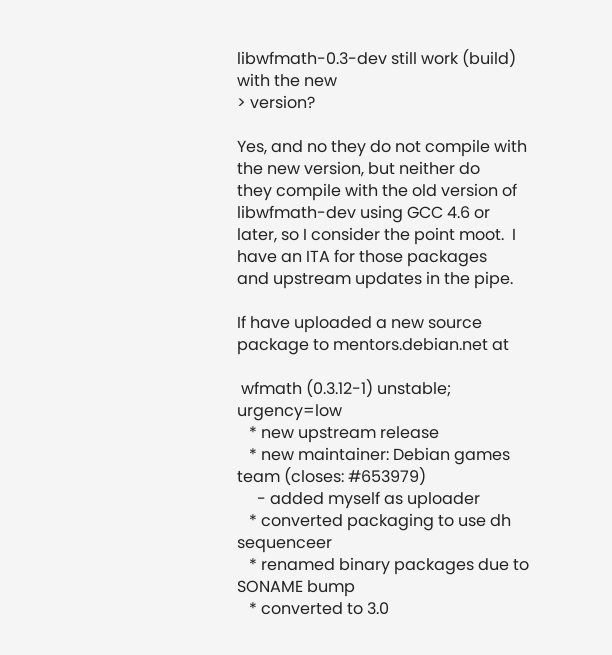libwfmath-0.3-dev still work (build) with the new
> version?

Yes, and no they do not compile with the new version, but neither do
they compile with the old version of libwfmath-dev using GCC 4.6 or
later, so I consider the point moot.  I have an ITA for those packages
and upstream updates in the pipe.

If have uploaded a new source package to mentors.debian.net at

 wfmath (0.3.12-1) unstable; urgency=low
   * new upstream release
   * new maintainer: Debian games team (closes: #653979)
     - added myself as uploader
   * converted packaging to use dh sequenceer
   * renamed binary packages due to SONAME bump
   * converted to 3.0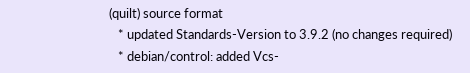(quilt) source format
   * updated Standards-Version to 3.9.2 (no changes required)
   * debian/control: added Vcs-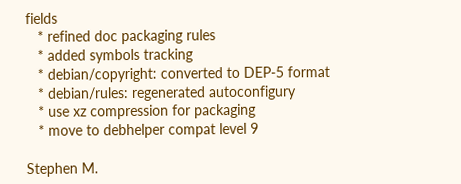fields
   * refined doc packaging rules
   * added symbols tracking
   * debian/copyright: converted to DEP-5 format
   * debian/rules: regenerated autoconfigury
   * use xz compression for packaging
   * move to debhelper compat level 9

Stephen M.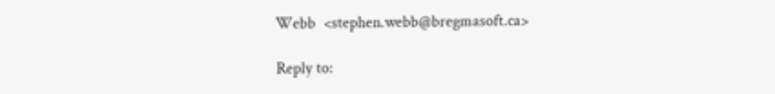Webb  <stephen.webb@bregmasoft.ca>

Reply to: